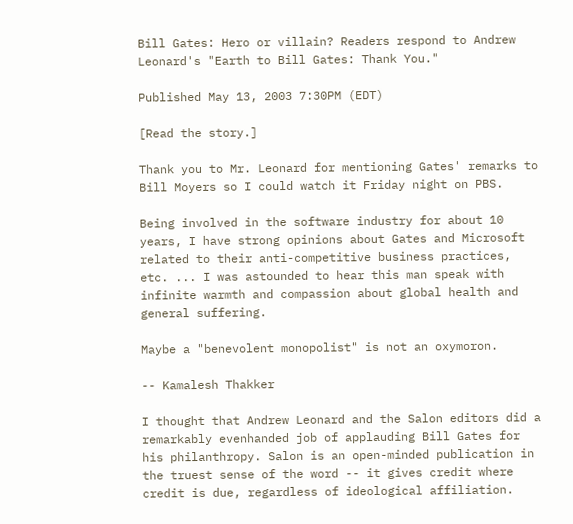Bill Gates: Hero or villain? Readers respond to Andrew Leonard's "Earth to Bill Gates: Thank You."

Published May 13, 2003 7:30PM (EDT)

[Read the story.]

Thank you to Mr. Leonard for mentioning Gates' remarks to Bill Moyers so I could watch it Friday night on PBS.

Being involved in the software industry for about 10 years, I have strong opinions about Gates and Microsoft related to their anti-competitive business practices, etc. ... I was astounded to hear this man speak with infinite warmth and compassion about global health and general suffering.

Maybe a "benevolent monopolist" is not an oxymoron.

-- Kamalesh Thakker

I thought that Andrew Leonard and the Salon editors did a remarkably evenhanded job of applauding Bill Gates for his philanthropy. Salon is an open-minded publication in the truest sense of the word -- it gives credit where credit is due, regardless of ideological affiliation.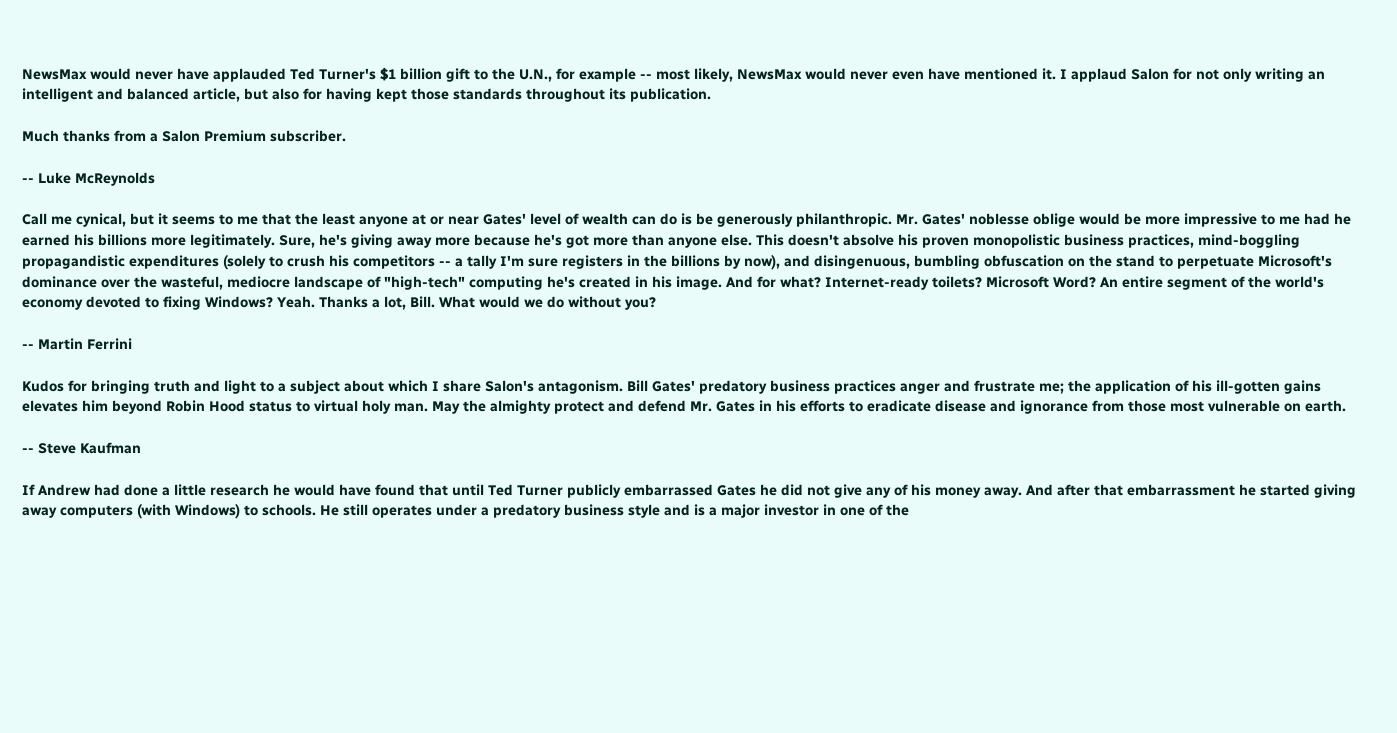NewsMax would never have applauded Ted Turner's $1 billion gift to the U.N., for example -- most likely, NewsMax would never even have mentioned it. I applaud Salon for not only writing an intelligent and balanced article, but also for having kept those standards throughout its publication.

Much thanks from a Salon Premium subscriber.

-- Luke McReynolds

Call me cynical, but it seems to me that the least anyone at or near Gates' level of wealth can do is be generously philanthropic. Mr. Gates' noblesse oblige would be more impressive to me had he earned his billions more legitimately. Sure, he's giving away more because he's got more than anyone else. This doesn't absolve his proven monopolistic business practices, mind-boggling propagandistic expenditures (solely to crush his competitors -- a tally I'm sure registers in the billions by now), and disingenuous, bumbling obfuscation on the stand to perpetuate Microsoft's dominance over the wasteful, mediocre landscape of "high-tech" computing he's created in his image. And for what? Internet-ready toilets? Microsoft Word? An entire segment of the world's economy devoted to fixing Windows? Yeah. Thanks a lot, Bill. What would we do without you?

-- Martin Ferrini

Kudos for bringing truth and light to a subject about which I share Salon's antagonism. Bill Gates' predatory business practices anger and frustrate me; the application of his ill-gotten gains elevates him beyond Robin Hood status to virtual holy man. May the almighty protect and defend Mr. Gates in his efforts to eradicate disease and ignorance from those most vulnerable on earth.

-- Steve Kaufman

If Andrew had done a little research he would have found that until Ted Turner publicly embarrassed Gates he did not give any of his money away. And after that embarrassment he started giving away computers (with Windows) to schools. He still operates under a predatory business style and is a major investor in one of the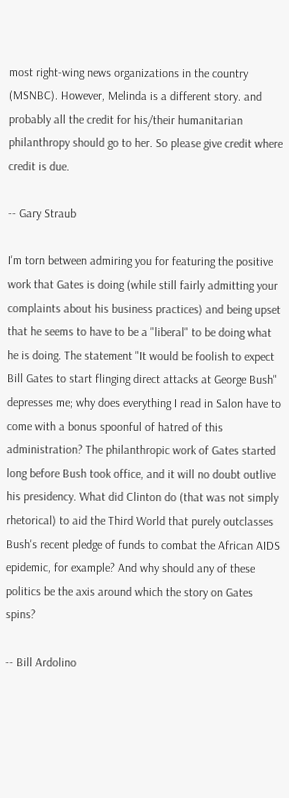most right-wing news organizations in the country (MSNBC). However, Melinda is a different story. and probably all the credit for his/their humanitarian philanthropy should go to her. So please give credit where credit is due.

-- Gary Straub

I'm torn between admiring you for featuring the positive work that Gates is doing (while still fairly admitting your complaints about his business practices) and being upset that he seems to have to be a "liberal" to be doing what he is doing. The statement "It would be foolish to expect Bill Gates to start flinging direct attacks at George Bush" depresses me; why does everything I read in Salon have to come with a bonus spoonful of hatred of this administration? The philanthropic work of Gates started long before Bush took office, and it will no doubt outlive his presidency. What did Clinton do (that was not simply rhetorical) to aid the Third World that purely outclasses Bush's recent pledge of funds to combat the African AIDS epidemic, for example? And why should any of these politics be the axis around which the story on Gates spins?

-- Bill Ardolino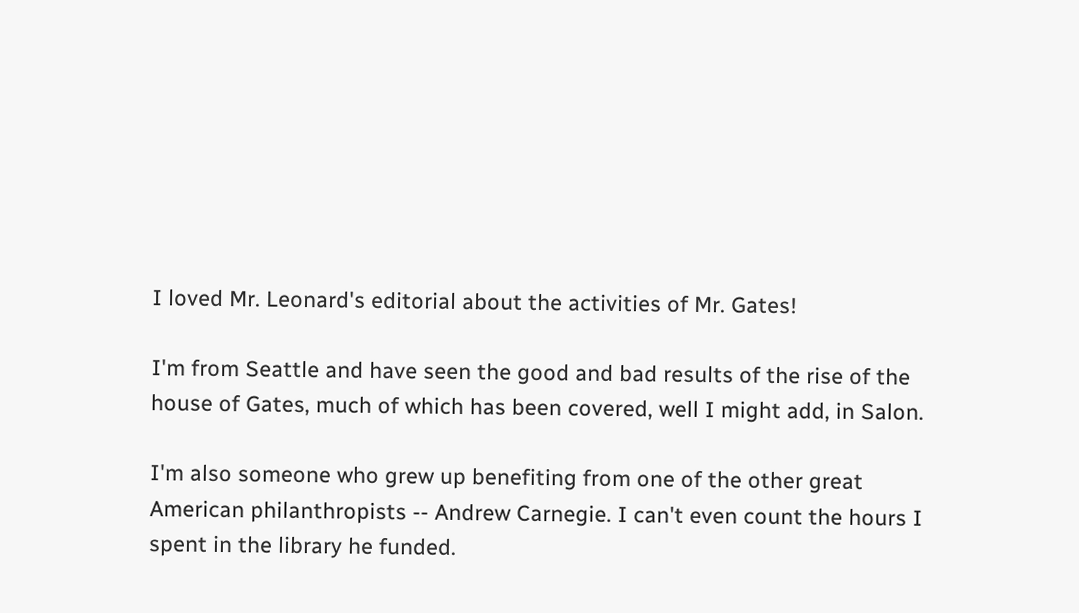I loved Mr. Leonard's editorial about the activities of Mr. Gates!

I'm from Seattle and have seen the good and bad results of the rise of the house of Gates, much of which has been covered, well I might add, in Salon.

I'm also someone who grew up benefiting from one of the other great American philanthropists -- Andrew Carnegie. I can't even count the hours I spent in the library he funded.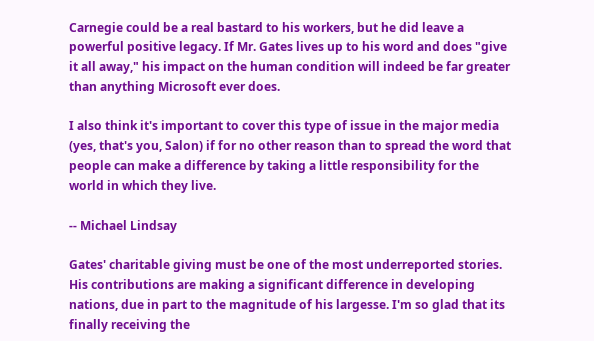Carnegie could be a real bastard to his workers, but he did leave a powerful positive legacy. If Mr. Gates lives up to his word and does "give it all away," his impact on the human condition will indeed be far greater than anything Microsoft ever does.

I also think it's important to cover this type of issue in the major media (yes, that's you, Salon) if for no other reason than to spread the word that people can make a difference by taking a little responsibility for the world in which they live.

-- Michael Lindsay

Gates' charitable giving must be one of the most underreported stories. His contributions are making a significant difference in developing nations, due in part to the magnitude of his largesse. I'm so glad that its finally receiving the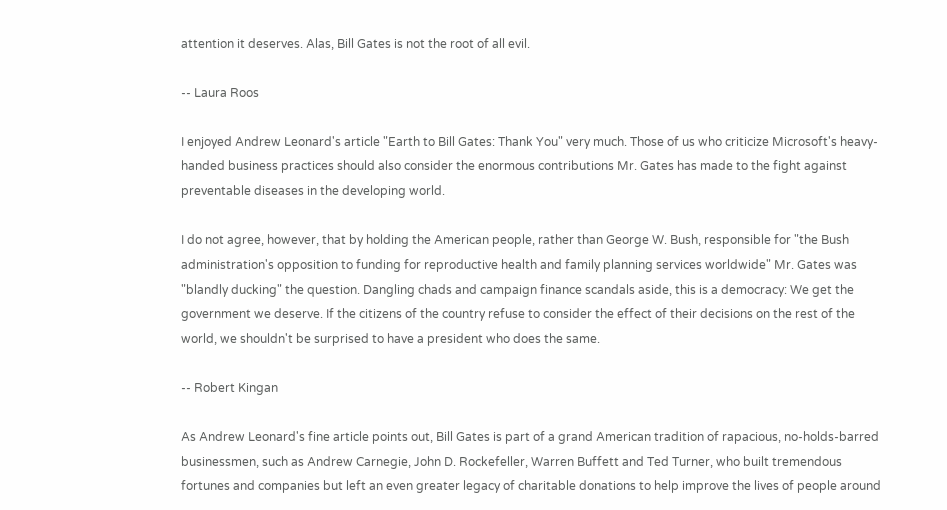attention it deserves. Alas, Bill Gates is not the root of all evil.

-- Laura Roos

I enjoyed Andrew Leonard's article "Earth to Bill Gates: Thank You" very much. Those of us who criticize Microsoft's heavy-handed business practices should also consider the enormous contributions Mr. Gates has made to the fight against preventable diseases in the developing world.

I do not agree, however, that by holding the American people, rather than George W. Bush, responsible for "the Bush administration's opposition to funding for reproductive health and family planning services worldwide" Mr. Gates was "blandly ducking" the question. Dangling chads and campaign finance scandals aside, this is a democracy: We get the government we deserve. If the citizens of the country refuse to consider the effect of their decisions on the rest of the world, we shouldn't be surprised to have a president who does the same.

-- Robert Kingan

As Andrew Leonard's fine article points out, Bill Gates is part of a grand American tradition of rapacious, no-holds-barred businessmen, such as Andrew Carnegie, John D. Rockefeller, Warren Buffett and Ted Turner, who built tremendous fortunes and companies but left an even greater legacy of charitable donations to help improve the lives of people around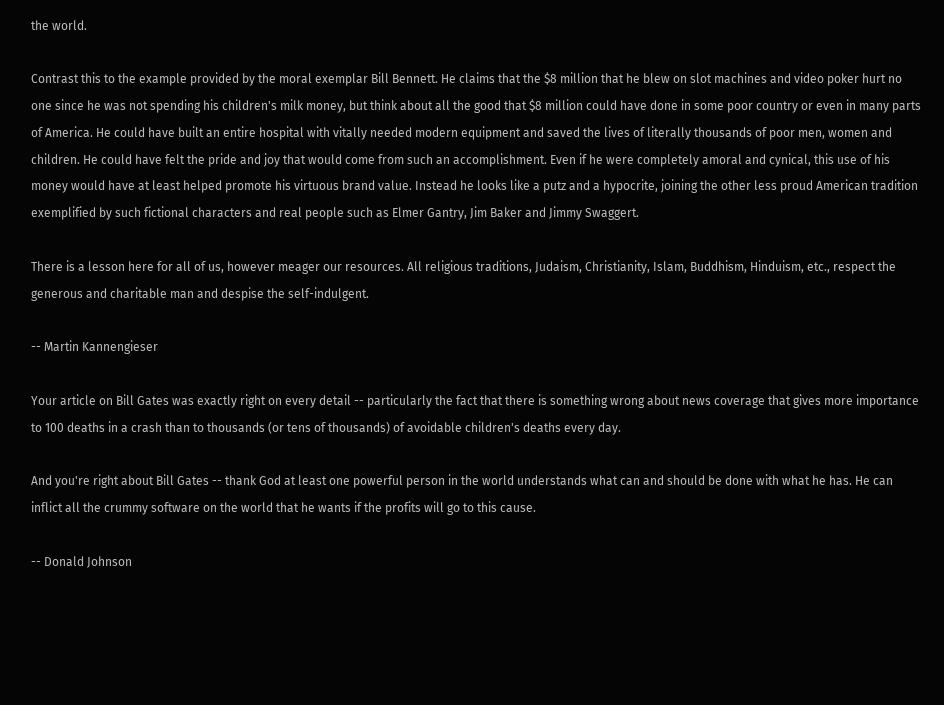the world.

Contrast this to the example provided by the moral exemplar Bill Bennett. He claims that the $8 million that he blew on slot machines and video poker hurt no one since he was not spending his children's milk money, but think about all the good that $8 million could have done in some poor country or even in many parts of America. He could have built an entire hospital with vitally needed modern equipment and saved the lives of literally thousands of poor men, women and children. He could have felt the pride and joy that would come from such an accomplishment. Even if he were completely amoral and cynical, this use of his money would have at least helped promote his virtuous brand value. Instead he looks like a putz and a hypocrite, joining the other less proud American tradition exemplified by such fictional characters and real people such as Elmer Gantry, Jim Baker and Jimmy Swaggert.

There is a lesson here for all of us, however meager our resources. All religious traditions, Judaism, Christianity, Islam, Buddhism, Hinduism, etc., respect the generous and charitable man and despise the self-indulgent.

-- Martin Kannengieser

Your article on Bill Gates was exactly right on every detail -- particularly the fact that there is something wrong about news coverage that gives more importance to 100 deaths in a crash than to thousands (or tens of thousands) of avoidable children's deaths every day.

And you're right about Bill Gates -- thank God at least one powerful person in the world understands what can and should be done with what he has. He can inflict all the crummy software on the world that he wants if the profits will go to this cause.

-- Donald Johnson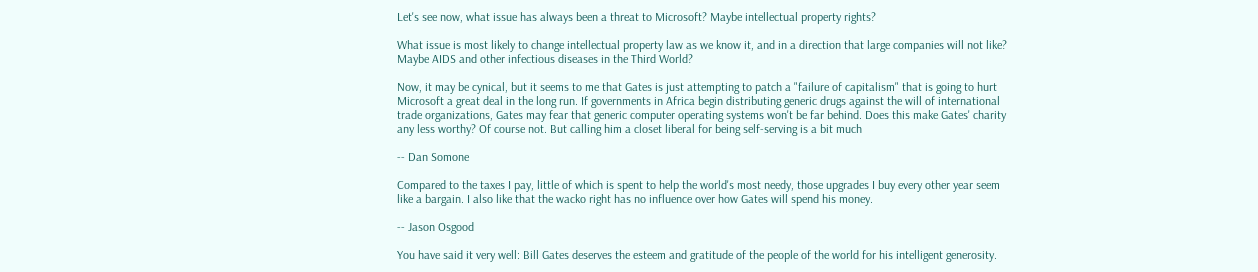Let's see now, what issue has always been a threat to Microsoft? Maybe intellectual property rights?

What issue is most likely to change intellectual property law as we know it, and in a direction that large companies will not like? Maybe AIDS and other infectious diseases in the Third World?

Now, it may be cynical, but it seems to me that Gates is just attempting to patch a "failure of capitalism" that is going to hurt Microsoft a great deal in the long run. If governments in Africa begin distributing generic drugs against the will of international trade organizations, Gates may fear that generic computer operating systems won't be far behind. Does this make Gates' charity any less worthy? Of course not. But calling him a closet liberal for being self-serving is a bit much

-- Dan Somone

Compared to the taxes I pay, little of which is spent to help the world's most needy, those upgrades I buy every other year seem like a bargain. I also like that the wacko right has no influence over how Gates will spend his money.

-- Jason Osgood

You have said it very well: Bill Gates deserves the esteem and gratitude of the people of the world for his intelligent generosity.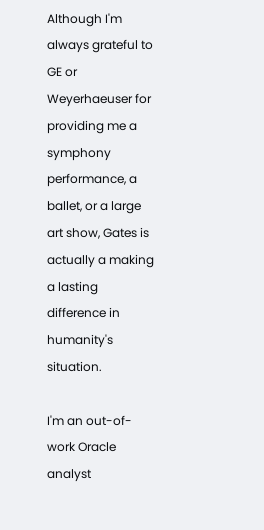Although I'm always grateful to GE or Weyerhaeuser for providing me a symphony performance, a ballet, or a large art show, Gates is actually a making a lasting difference in humanity's situation.

I'm an out-of-work Oracle analyst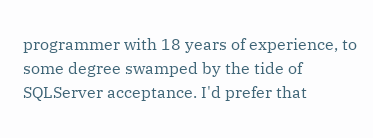programmer with 18 years of experience, to some degree swamped by the tide of SQLServer acceptance. I'd prefer that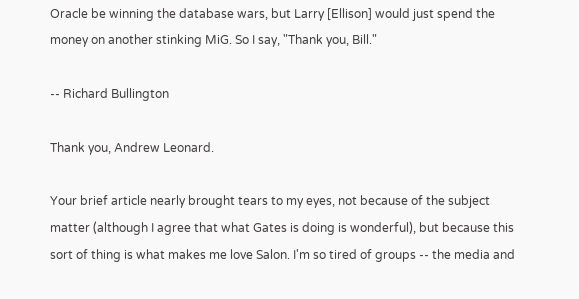Oracle be winning the database wars, but Larry [Ellison] would just spend the money on another stinking MiG. So I say, "Thank you, Bill."

-- Richard Bullington

Thank you, Andrew Leonard.

Your brief article nearly brought tears to my eyes, not because of the subject matter (although I agree that what Gates is doing is wonderful), but because this sort of thing is what makes me love Salon. I'm so tired of groups -- the media and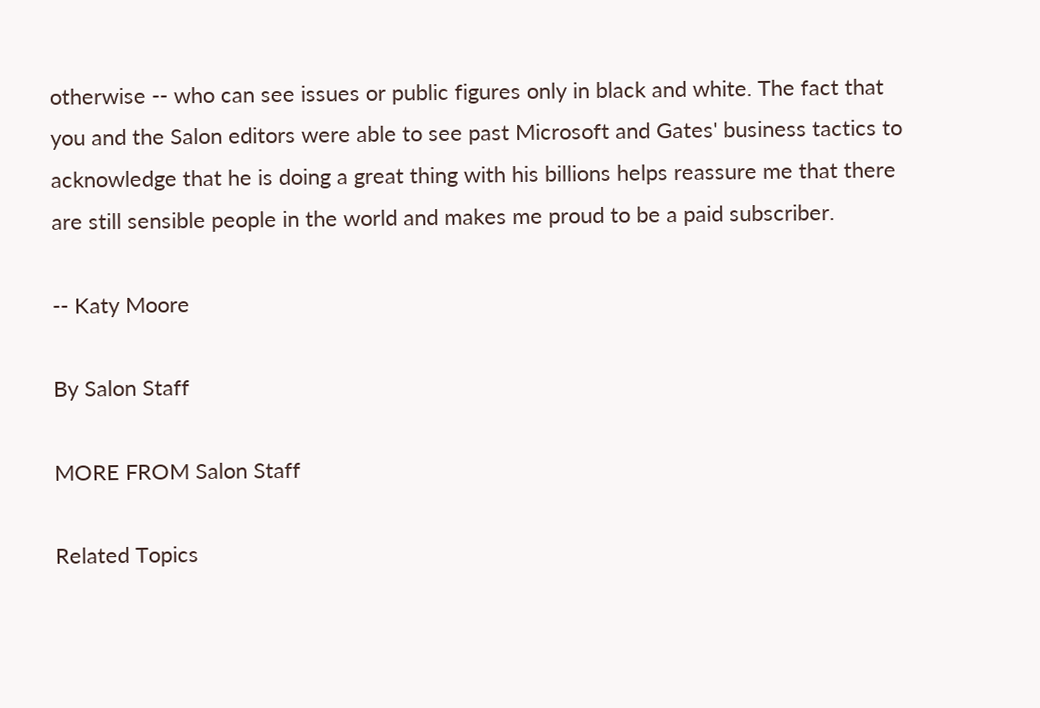otherwise -- who can see issues or public figures only in black and white. The fact that you and the Salon editors were able to see past Microsoft and Gates' business tactics to acknowledge that he is doing a great thing with his billions helps reassure me that there are still sensible people in the world and makes me proud to be a paid subscriber.

-- Katy Moore

By Salon Staff

MORE FROM Salon Staff

Related Topics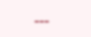---